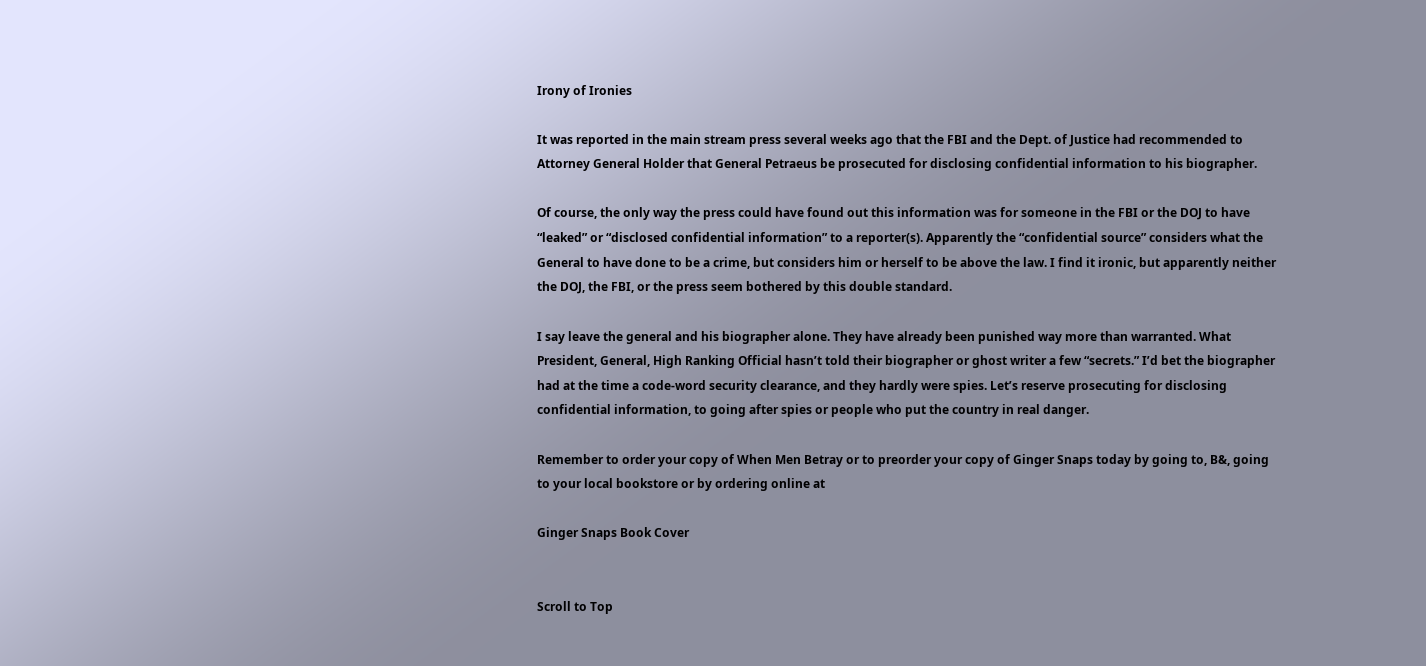Irony of Ironies

It was reported in the main stream press several weeks ago that the FBI and the Dept. of Justice had recommended to Attorney General Holder that General Petraeus be prosecuted for disclosing confidential information to his biographer.

Of course, the only way the press could have found out this information was for someone in the FBI or the DOJ to have “leaked” or “disclosed confidential information” to a reporter(s). Apparently the “confidential source” considers what the General to have done to be a crime, but considers him or herself to be above the law. I find it ironic, but apparently neither the DOJ, the FBI, or the press seem bothered by this double standard.

I say leave the general and his biographer alone. They have already been punished way more than warranted. What President, General, High Ranking Official hasn’t told their biographer or ghost writer a few “secrets.” I’d bet the biographer had at the time a code-word security clearance, and they hardly were spies. Let’s reserve prosecuting for disclosing confidential information, to going after spies or people who put the country in real danger.

Remember to order your copy of When Men Betray or to preorder your copy of Ginger Snaps today by going to, B&, going to your local bookstore or by ordering online at

Ginger Snaps Book Cover


Scroll to Top